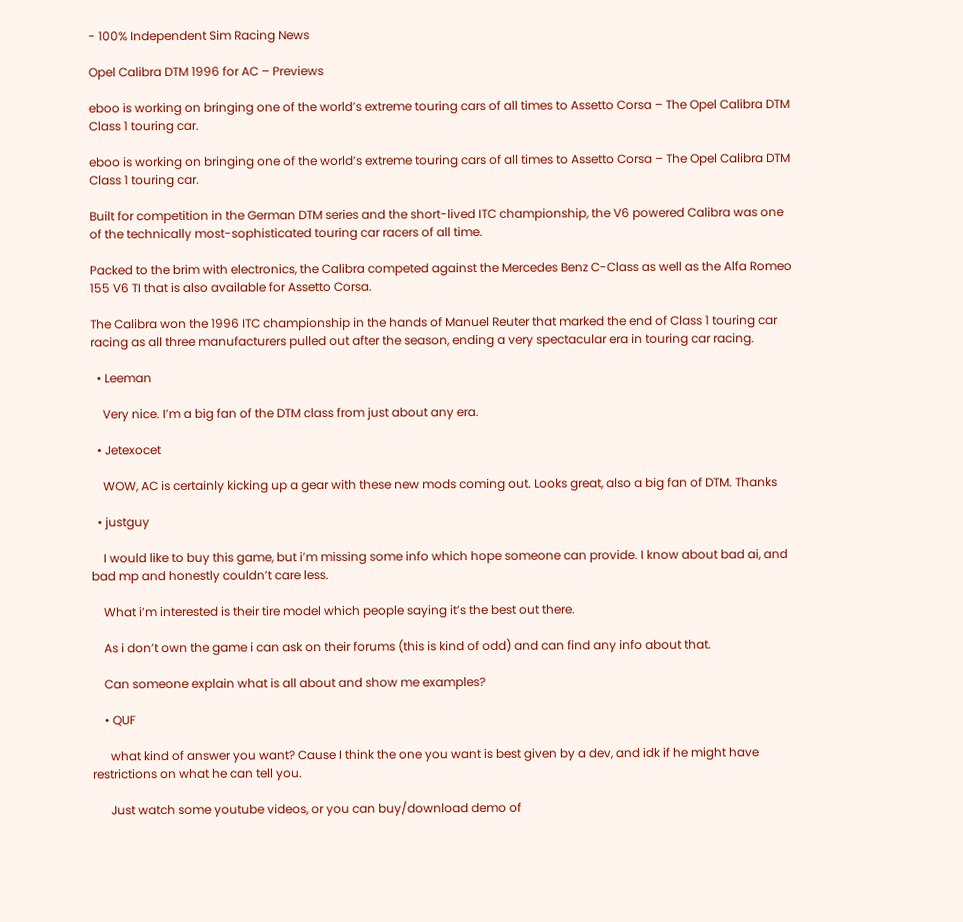- 100% Independent Sim Racing News

Opel Calibra DTM 1996 for AC – Previews

eboo is working on bringing one of the world’s extreme touring cars of all times to Assetto Corsa – The Opel Calibra DTM Class 1 touring car.

eboo is working on bringing one of the world’s extreme touring cars of all times to Assetto Corsa – The Opel Calibra DTM Class 1 touring car.

Built for competition in the German DTM series and the short-lived ITC championship, the V6 powered Calibra was one of the technically most-sophisticated touring car racers of all time.

Packed to the brim with electronics, the Calibra competed against the Mercedes Benz C-Class as well as the Alfa Romeo 155 V6 TI that is also available for Assetto Corsa.

The Calibra won the 1996 ITC championship in the hands of Manuel Reuter that marked the end of Class 1 touring car racing as all three manufacturers pulled out after the season, ending a very spectacular era in touring car racing.

  • Leeman

    Very nice. I’m a big fan of the DTM class from just about any era.

  • Jetexocet

    WOW, AC is certainly kicking up a gear with these new mods coming out. Looks great, also a big fan of DTM. Thanks

  • justguy

    I would like to buy this game, but i’m missing some info which hope someone can provide. I know about bad ai, and bad mp and honestly couldn’t care less.

    What i’m interested is their tire model which people saying it’s the best out there.

    As i don’t own the game i can ask on their forums (this is kind of odd) and can find any info about that.

    Can someone explain what is all about and show me examples?

    • QUF

      what kind of answer you want? Cause I think the one you want is best given by a dev, and idk if he might have restrictions on what he can tell you.

      Just watch some youtube videos, or you can buy/download demo of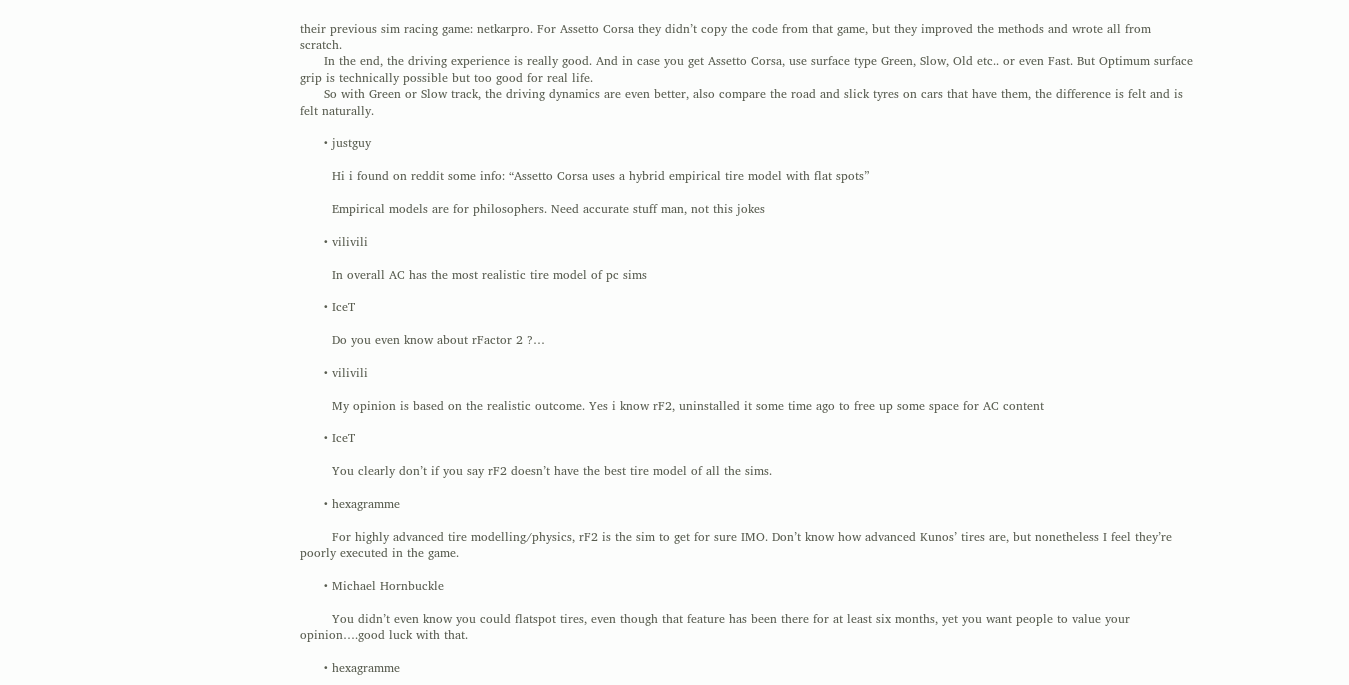their previous sim racing game: netkarpro. For Assetto Corsa they didn’t copy the code from that game, but they improved the methods and wrote all from scratch.
      In the end, the driving experience is really good. And in case you get Assetto Corsa, use surface type Green, Slow, Old etc.. or even Fast. But Optimum surface grip is technically possible but too good for real life.
      So with Green or Slow track, the driving dynamics are even better, also compare the road and slick tyres on cars that have them, the difference is felt and is felt naturally.

      • justguy

        Hi i found on reddit some info: “Assetto Corsa uses a hybrid empirical tire model with flat spots”

        Empirical models are for philosophers. Need accurate stuff man, not this jokes

      • vilivili

        In overall AC has the most realistic tire model of pc sims

      • IceT

        Do you even know about rFactor 2 ?…

      • vilivili

        My opinion is based on the realistic outcome. Yes i know rF2, uninstalled it some time ago to free up some space for AC content

      • IceT

        You clearly don’t if you say rF2 doesn’t have the best tire model of all the sims.

      • hexagramme

        For highly advanced tire modelling/physics, rF2 is the sim to get for sure IMO. Don’t know how advanced Kunos’ tires are, but nonetheless I feel they’re poorly executed in the game.

      • Michael Hornbuckle

        You didn’t even know you could flatspot tires, even though that feature has been there for at least six months, yet you want people to value your opinion….good luck with that.

      • hexagramme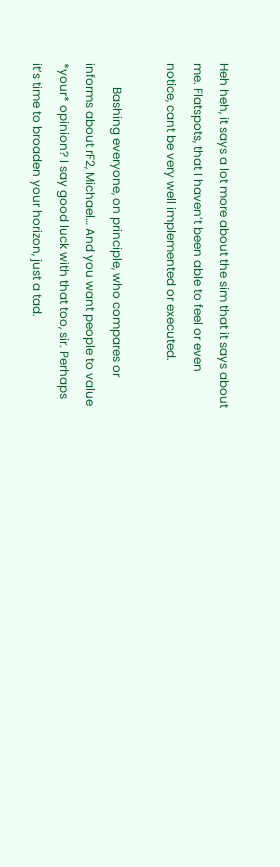Heh heh, it says a lot more about the sim that it says about me. Flatspots, that I haven’t been able to feel or even notice, cant be very well implemented or executed.

        Bashing everyone, on principle, who compares or informs about rF2, Michael… And you want people to value *your* opinion? I say good luck with that too, sir. Perhaps it’s time to broaden your horizon, just a tad.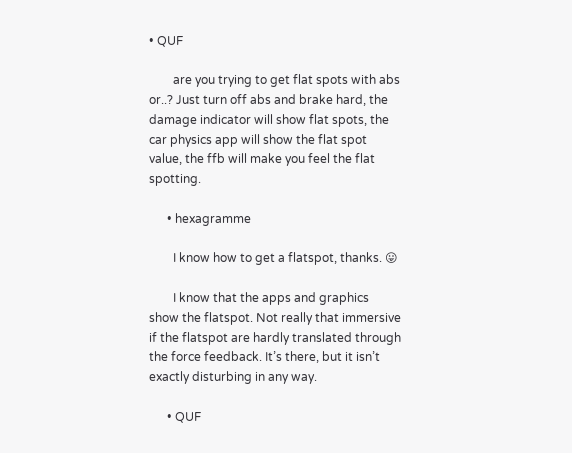• QUF

        are you trying to get flat spots with abs or..? Just turn off abs and brake hard, the damage indicator will show flat spots, the car physics app will show the flat spot value, the ffb will make you feel the flat spotting.

      • hexagramme

        I know how to get a flatspot, thanks. 😛

        I know that the apps and graphics show the flatspot. Not really that immersive if the flatspot are hardly translated through the force feedback. It’s there, but it isn’t exactly disturbing in any way.

      • QUF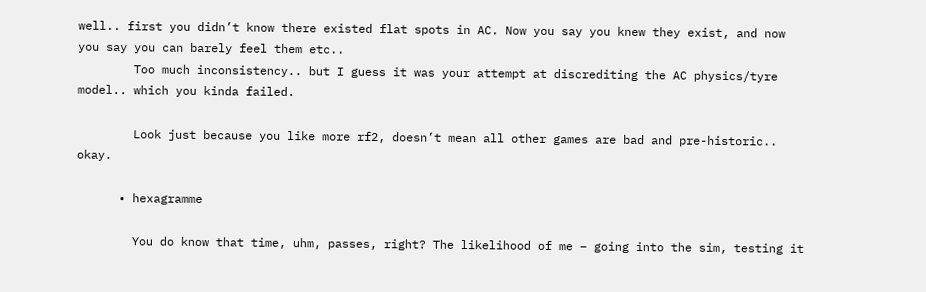well.. first you didn’t know there existed flat spots in AC. Now you say you knew they exist, and now you say you can barely feel them etc..
        Too much inconsistency.. but I guess it was your attempt at discrediting the AC physics/tyre model.. which you kinda failed.

        Look just because you like more rf2, doesn’t mean all other games are bad and pre-historic.. okay.

      • hexagramme

        You do know that time, uhm, passes, right? The likelihood of me – going into the sim, testing it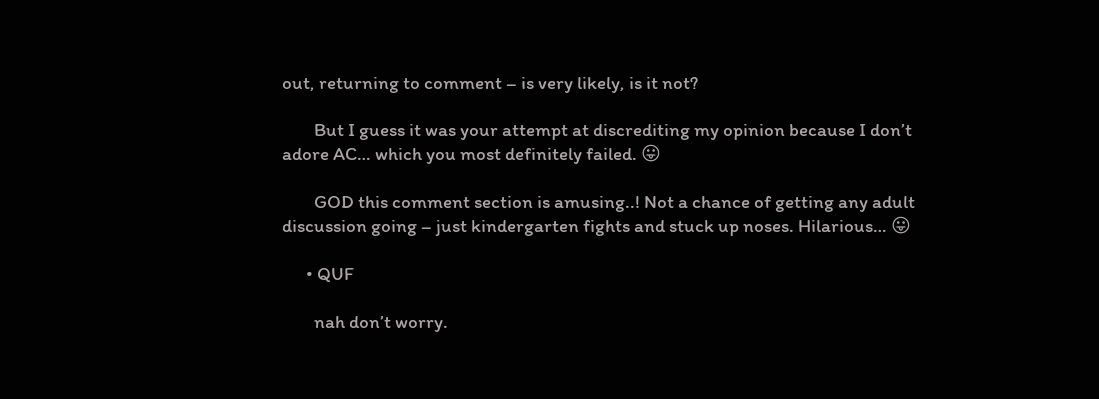out, returning to comment – is very likely, is it not?

        But I guess it was your attempt at discrediting my opinion because I don’t adore AC… which you most definitely failed. 😛

        GOD this comment section is amusing..! Not a chance of getting any adult discussion going – just kindergarten fights and stuck up noses. Hilarious… 😛

      • QUF

        nah don’t worry.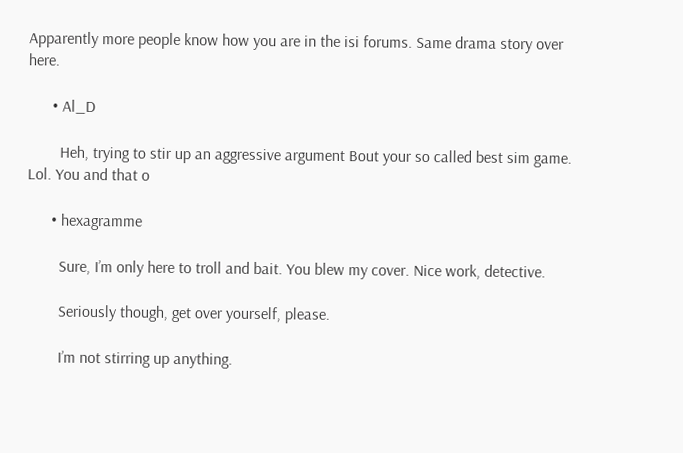Apparently more people know how you are in the isi forums. Same drama story over here.

      • Al_D

        Heh, trying to stir up an aggressive argument Bout your so called best sim game. Lol. You and that o

      • hexagramme

        Sure, I’m only here to troll and bait. You blew my cover. Nice work, detective.

        Seriously though, get over yourself, please.

        I’m not stirring up anything.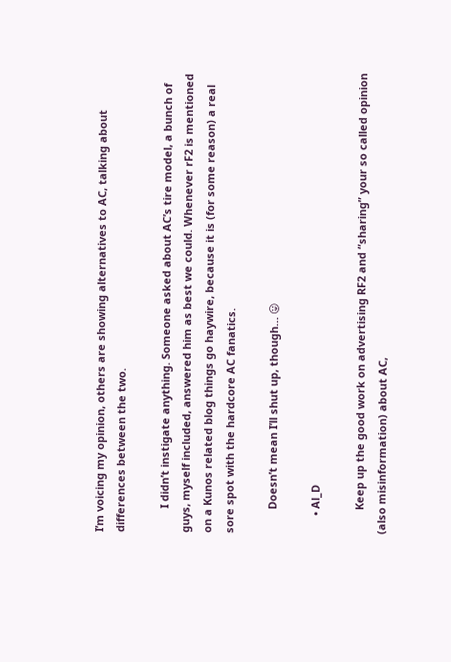I’m voicing my opinion, others are showing alternatives to AC, talking about differences between the two.

        I didn’t instigate anything. Someone asked about AC’s tire model, a bunch of guys, myself included, answered him as best we could. Whenever rF2 is mentioned on a Kunos related blog things go haywire, because it is (for some reason) a real sore spot with the hardcore AC fanatics.

        Doesn’t mean I’ll shut up, though… 😛

      • Al_D

        Keep up the good work on advertising RF2 and “sharing” your so called opinion (also misinformation) about AC,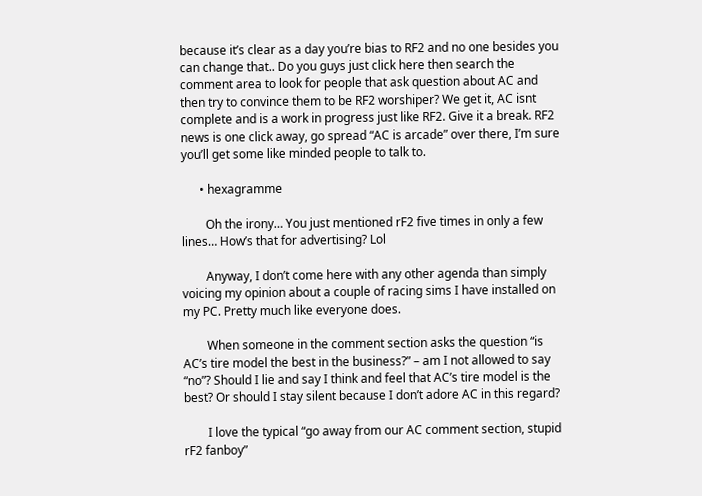because it’s clear as a day you’re bias to RF2 and no one besides you can change that.. Do you guys just click here then search the comment area to look for people that ask question about AC and then try to convince them to be RF2 worshiper? We get it, AC isnt complete and is a work in progress just like RF2. Give it a break. RF2 news is one click away, go spread “AC is arcade” over there, I’m sure you’ll get some like minded people to talk to.

      • hexagramme

        Oh the irony… You just mentioned rF2 five times in only a few lines… How’s that for advertising? Lol

        Anyway, I don’t come here with any other agenda than simply voicing my opinion about a couple of racing sims I have installed on my PC. Pretty much like everyone does.

        When someone in the comment section asks the question “is AC’s tire model the best in the business?” – am I not allowed to say “no”? Should I lie and say I think and feel that AC’s tire model is the best? Or should I stay silent because I don’t adore AC in this regard?

        I love the typical “go away from our AC comment section, stupid rF2 fanboy”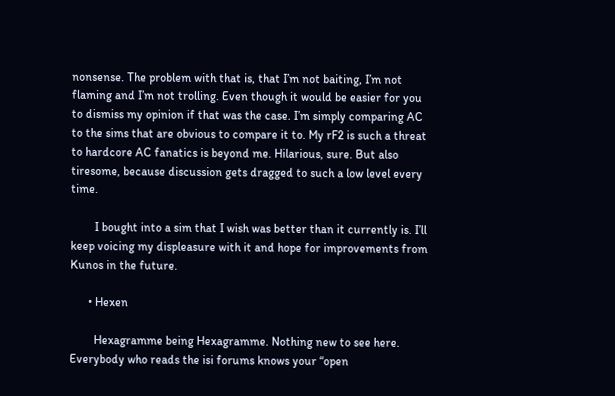nonsense. The problem with that is, that I’m not baiting, I’m not flaming and I’m not trolling. Even though it would be easier for you to dismiss my opinion if that was the case. I’m simply comparing AC to the sims that are obvious to compare it to. My rF2 is such a threat to hardcore AC fanatics is beyond me. Hilarious, sure. But also tiresome, because discussion gets dragged to such a low level every time.

        I bought into a sim that I wish was better than it currently is. I’ll keep voicing my displeasure with it and hope for improvements from Kunos in the future.

      • Hexen

        Hexagramme being Hexagramme. Nothing new to see here. Everybody who reads the isi forums knows your “open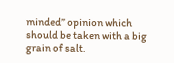minded” opinion which should be taken with a big grain of salt.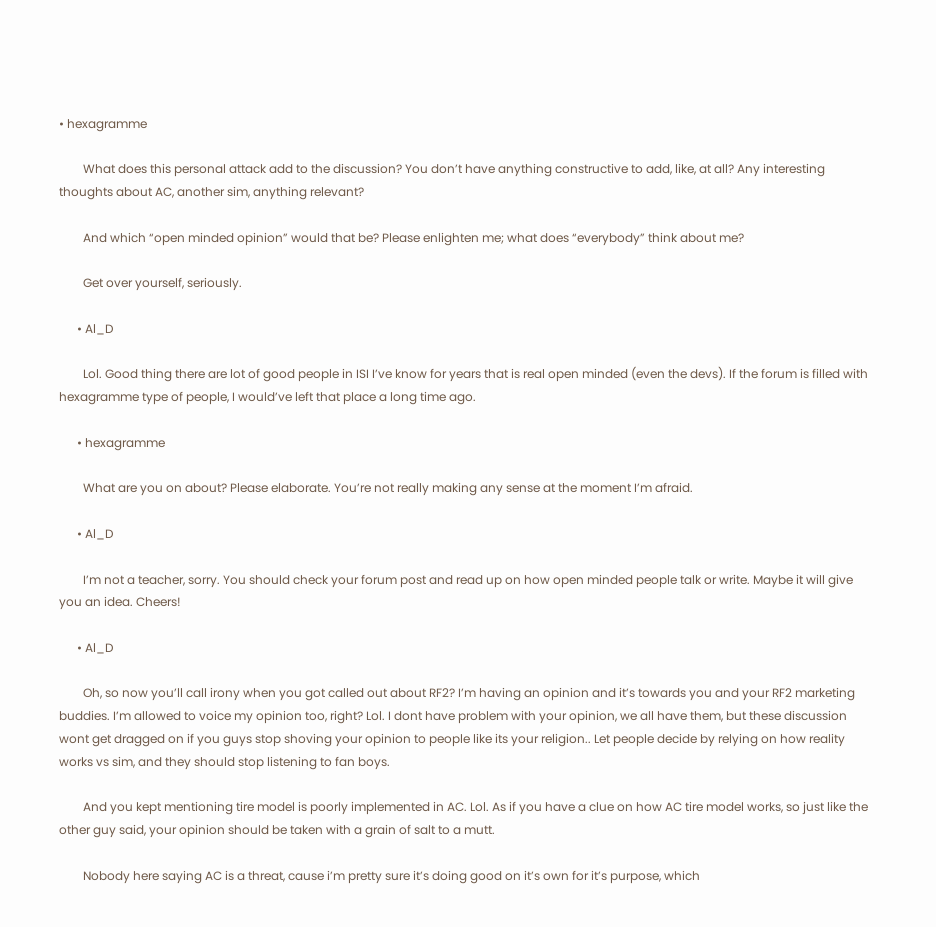• hexagramme

        What does this personal attack add to the discussion? You don’t have anything constructive to add, like, at all? Any interesting thoughts about AC, another sim, anything relevant?

        And which “open minded opinion” would that be? Please enlighten me; what does “everybody” think about me?

        Get over yourself, seriously.

      • Al_D

        Lol. Good thing there are lot of good people in ISI I’ve know for years that is real open minded (even the devs). If the forum is filled with hexagramme type of people, I would’ve left that place a long time ago.

      • hexagramme

        What are you on about? Please elaborate. You’re not really making any sense at the moment I’m afraid.

      • Al_D

        I’m not a teacher, sorry. You should check your forum post and read up on how open minded people talk or write. Maybe it will give you an idea. Cheers!

      • Al_D

        Oh, so now you’ll call irony when you got called out about RF2? I’m having an opinion and it’s towards you and your RF2 marketing buddies. I’m allowed to voice my opinion too, right? Lol. I dont have problem with your opinion, we all have them, but these discussion wont get dragged on if you guys stop shoving your opinion to people like its your religion.. Let people decide by relying on how reality works vs sim, and they should stop listening to fan boys.

        And you kept mentioning tire model is poorly implemented in AC. Lol. As if you have a clue on how AC tire model works, so just like the other guy said, your opinion should be taken with a grain of salt to a mutt.

        Nobody here saying AC is a threat, cause i’m pretty sure it’s doing good on it’s own for it’s purpose, which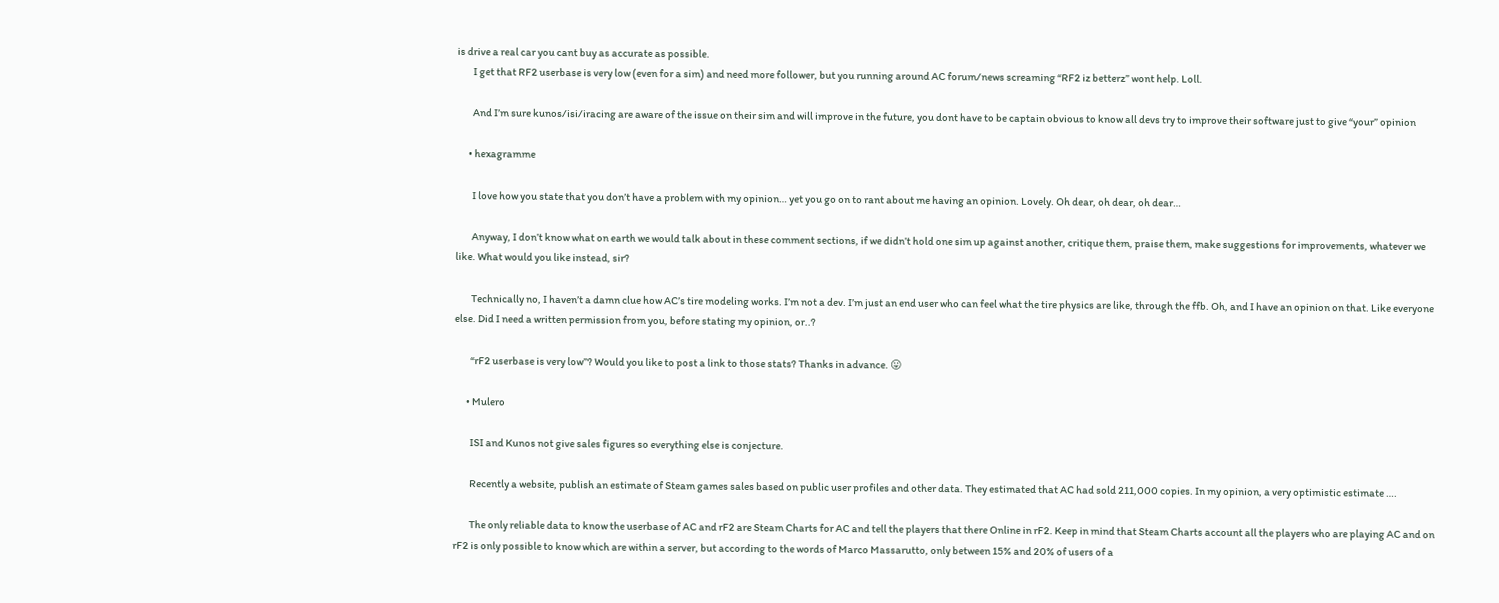is drive a real car you cant buy as accurate as possible.
        I get that RF2 userbase is very low (even for a sim) and need more follower, but you running around AC forum/news screaming “RF2 iz betterz” wont help. Loll.

        And I’m sure kunos/isi/iracing are aware of the issue on their sim and will improve in the future, you dont have to be captain obvious to know all devs try to improve their software just to give “your” opinion

      • hexagramme

        I love how you state that you don’t have a problem with my opinion… yet you go on to rant about me having an opinion. Lovely. Oh dear, oh dear, oh dear…

        Anyway, I don’t know what on earth we would talk about in these comment sections, if we didn’t hold one sim up against another, critique them, praise them, make suggestions for improvements, whatever we like. What would you like instead, sir?

        Technically no, I haven’t a damn clue how AC’s tire modeling works. I’m not a dev. I’m just an end user who can feel what the tire physics are like, through the ffb. Oh, and I have an opinion on that. Like everyone else. Did I need a written permission from you, before stating my opinion, or..?

        “rF2 userbase is very low”? Would you like to post a link to those stats? Thanks in advance. 😛

      • Mulero

        ISI and Kunos not give sales figures so everything else is conjecture.

        Recently a website, publish an estimate of Steam games sales based on public user profiles and other data. They estimated that AC had sold 211,000 copies. In my opinion, a very optimistic estimate ….

        The only reliable data to know the userbase of AC and rF2 are Steam Charts for AC and tell the players that there Online in rF2. Keep in mind that Steam Charts account all the players who are playing AC and on rF2 is only possible to know which are within a server, but according to the words of Marco Massarutto, only between 15% and 20% of users of a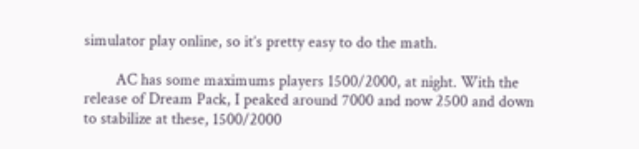simulator play online, so it’s pretty easy to do the math.

        AC has some maximums players 1500/2000, at night. With the release of Dream Pack, I peaked around 7000 and now 2500 and down to stabilize at these, 1500/2000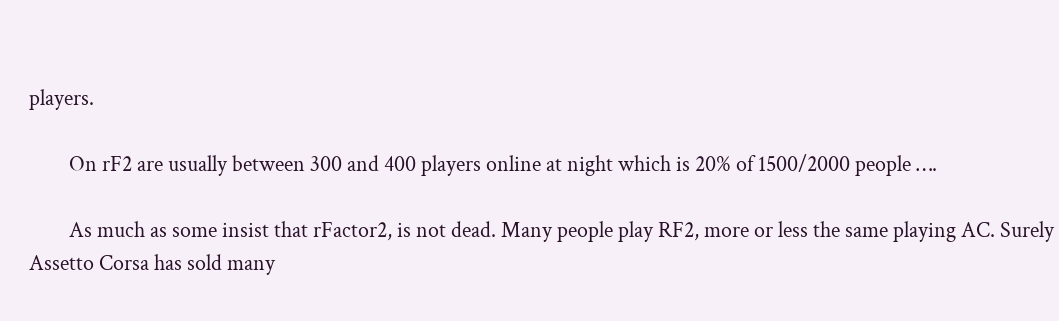players.

        On rF2 are usually between 300 and 400 players online at night which is 20% of 1500/2000 people ….

        As much as some insist that rFactor2, is not dead. Many people play RF2, more or less the same playing AC. Surely Assetto Corsa has sold many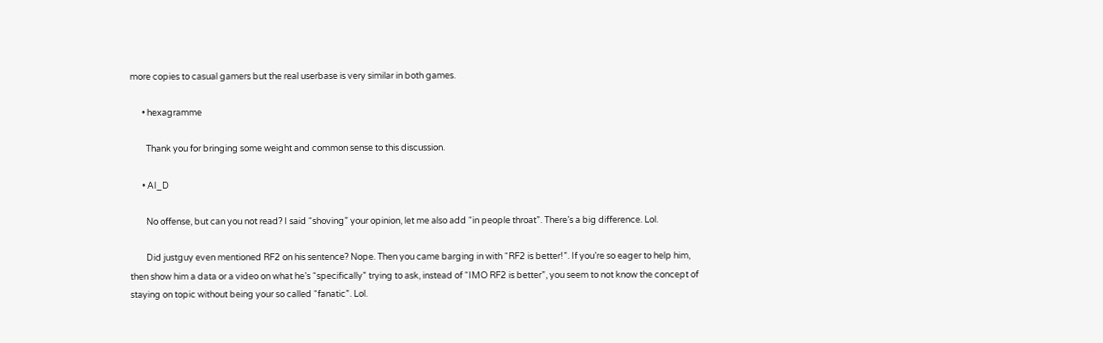more copies to casual gamers but the real userbase is very similar in both games.

      • hexagramme

        Thank you for bringing some weight and common sense to this discussion.

      • Al_D

        No offense, but can you not read? I said “shoving” your opinion, let me also add “in people throat”. There’s a big difference. Lol.

        Did justguy even mentioned RF2 on his sentence? Nope. Then you came barging in with “RF2 is better!”. If you’re so eager to help him, then show him a data or a video on what he’s “specifically” trying to ask, instead of “IMO RF2 is better”, you seem to not know the concept of staying on topic without being your so called “fanatic”. Lol.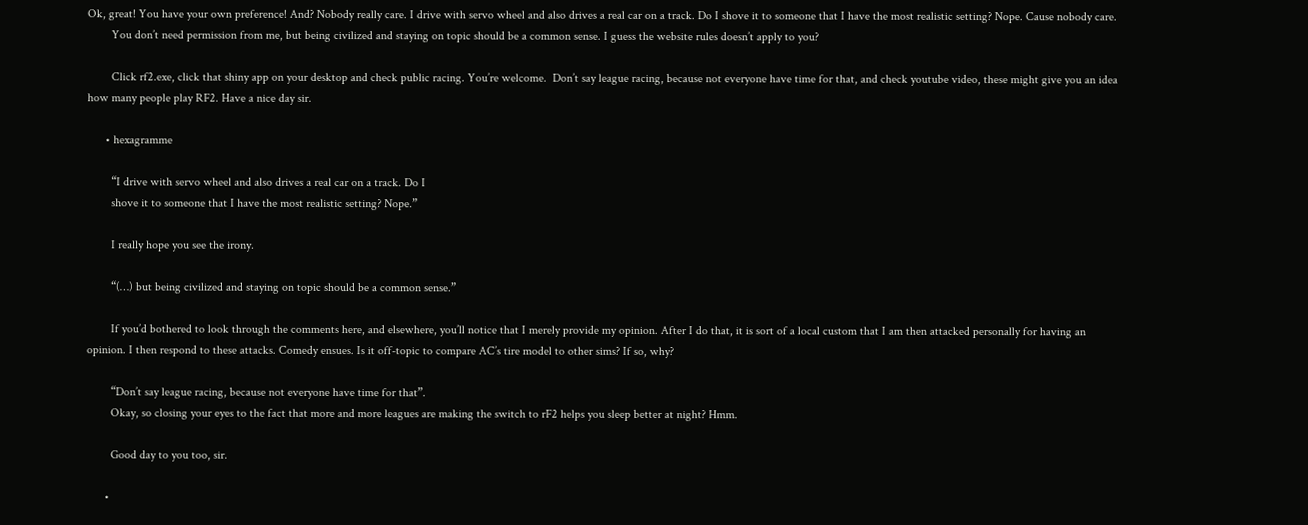Ok, great! You have your own preference! And? Nobody really care. I drive with servo wheel and also drives a real car on a track. Do I shove it to someone that I have the most realistic setting? Nope. Cause nobody care.
        You don’t need permission from me, but being civilized and staying on topic should be a common sense. I guess the website rules doesn’t apply to you?

        Click rf2.exe, click that shiny app on your desktop and check public racing. You’re welcome.  Don’t say league racing, because not everyone have time for that, and check youtube video, these might give you an idea how many people play RF2. Have a nice day sir.

      • hexagramme

        “I drive with servo wheel and also drives a real car on a track. Do I
        shove it to someone that I have the most realistic setting? Nope.”

        I really hope you see the irony.

        “(…) but being civilized and staying on topic should be a common sense.”

        If you’d bothered to look through the comments here, and elsewhere, you’ll notice that I merely provide my opinion. After I do that, it is sort of a local custom that I am then attacked personally for having an opinion. I then respond to these attacks. Comedy ensues. Is it off-topic to compare AC’s tire model to other sims? If so, why?

        “Don’t say league racing, because not everyone have time for that”.
        Okay, so closing your eyes to the fact that more and more leagues are making the switch to rF2 helps you sleep better at night? Hmm.

        Good day to you too, sir.

      •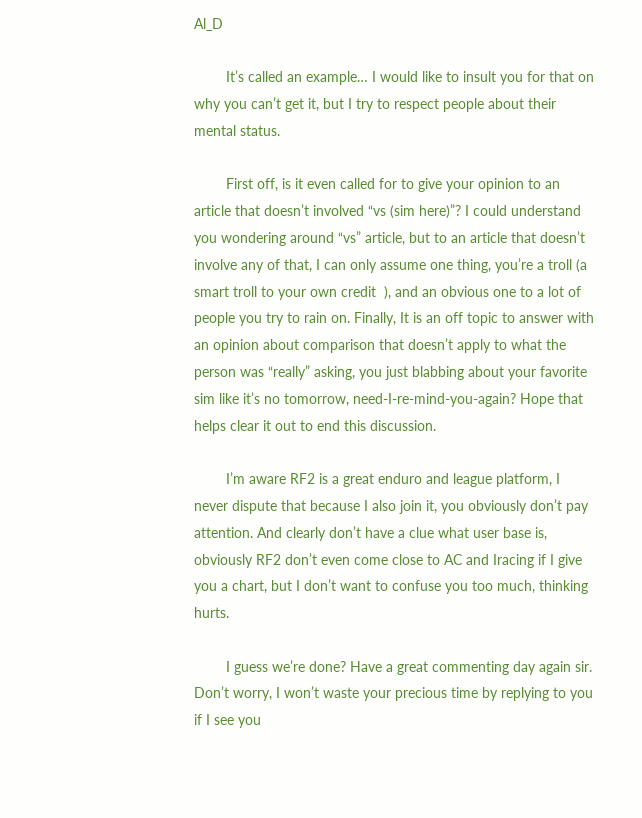Al_D

        It’s called an example… I would like to insult you for that on why you can’t get it, but I try to respect people about their mental status.

        First off, is it even called for to give your opinion to an article that doesn’t involved “vs (sim here)”? I could understand you wondering around “vs” article, but to an article that doesn’t involve any of that, I can only assume one thing, you’re a troll (a smart troll to your own credit  ), and an obvious one to a lot of people you try to rain on. Finally, It is an off topic to answer with an opinion about comparison that doesn’t apply to what the person was “really” asking, you just blabbing about your favorite sim like it’s no tomorrow, need-I-re-mind-you-again? Hope that helps clear it out to end this discussion.

        I’m aware RF2 is a great enduro and league platform, I never dispute that because I also join it, you obviously don’t pay attention. And clearly don’t have a clue what user base is, obviously RF2 don’t even come close to AC and Iracing if I give you a chart, but I don’t want to confuse you too much, thinking hurts.

        I guess we’re done? Have a great commenting day again sir.  Don’t worry, I won’t waste your precious time by replying to you if I see you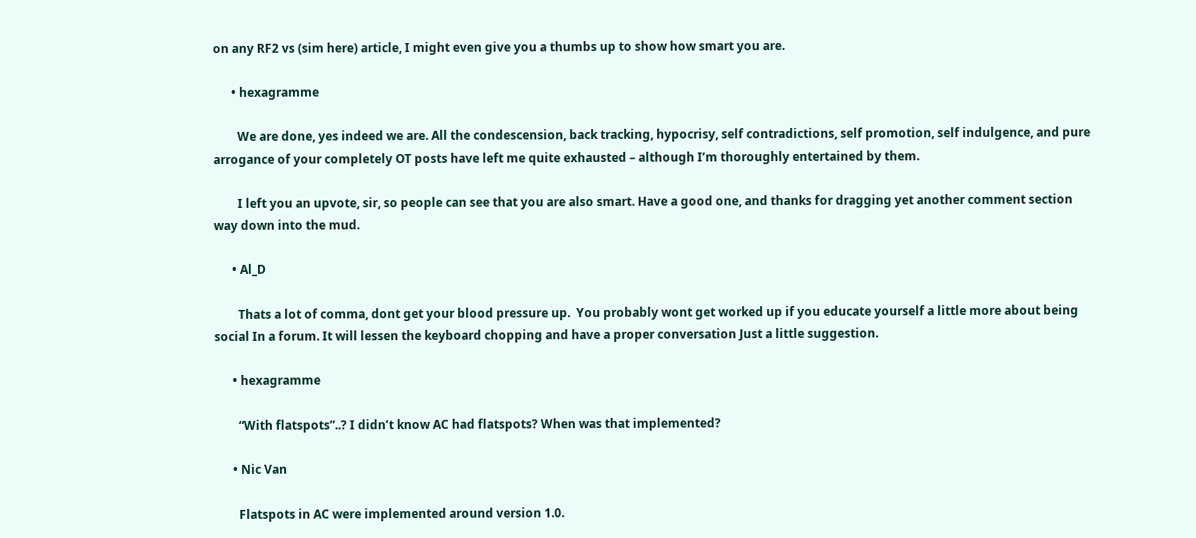on any RF2 vs (sim here) article, I might even give you a thumbs up to show how smart you are.

      • hexagramme

        We are done, yes indeed we are. All the condescension, back tracking, hypocrisy, self contradictions, self promotion, self indulgence, and pure arrogance of your completely OT posts have left me quite exhausted – although I’m thoroughly entertained by them.

        I left you an upvote, sir, so people can see that you are also smart. Have a good one, and thanks for dragging yet another comment section way down into the mud.

      • Al_D

        Thats a lot of comma, dont get your blood pressure up.  You probably wont get worked up if you educate yourself a little more about being social In a forum. It will lessen the keyboard chopping and have a proper conversation Just a little suggestion.

      • hexagramme

        “With flatspots”..? I didn’t know AC had flatspots? When was that implemented?

      • Nic Van

        Flatspots in AC were implemented around version 1.0.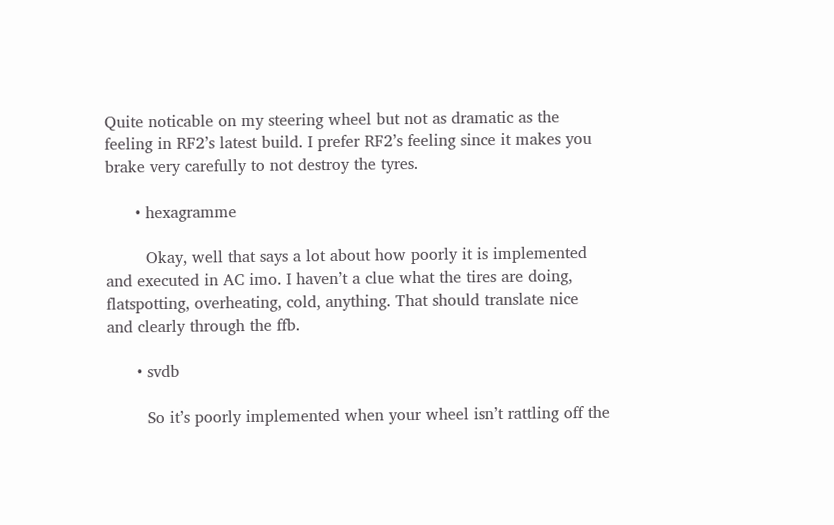Quite noticable on my steering wheel but not as dramatic as the feeling in RF2’s latest build. I prefer RF2’s feeling since it makes you brake very carefully to not destroy the tyres.

      • hexagramme

        Okay, well that says a lot about how poorly it is implemented and executed in AC imo. I haven’t a clue what the tires are doing, flatspotting, overheating, cold, anything. That should translate nice and clearly through the ffb.

      • svdb

        So it’s poorly implemented when your wheel isn’t rattling off the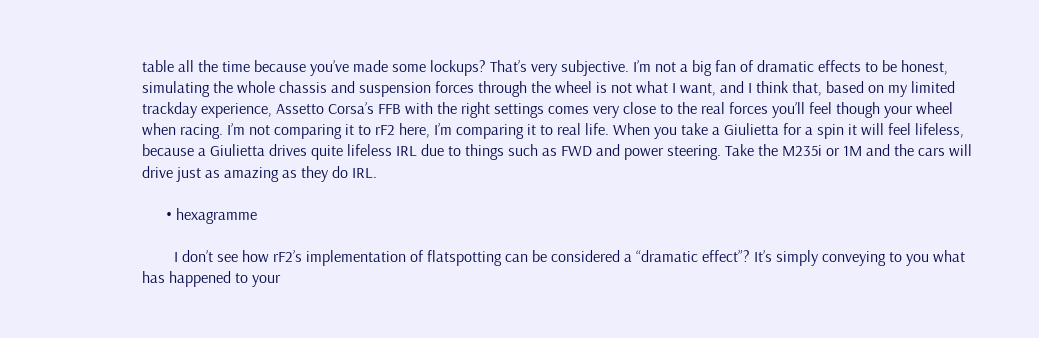table all the time because you’ve made some lockups? That’s very subjective. I’m not a big fan of dramatic effects to be honest, simulating the whole chassis and suspension forces through the wheel is not what I want, and I think that, based on my limited trackday experience, Assetto Corsa’s FFB with the right settings comes very close to the real forces you’ll feel though your wheel when racing. I’m not comparing it to rF2 here, I’m comparing it to real life. When you take a Giulietta for a spin it will feel lifeless, because a Giulietta drives quite lifeless IRL due to things such as FWD and power steering. Take the M235i or 1M and the cars will drive just as amazing as they do IRL.

      • hexagramme

        I don’t see how rF2’s implementation of flatspotting can be considered a “dramatic effect”? It’s simply conveying to you what has happened to your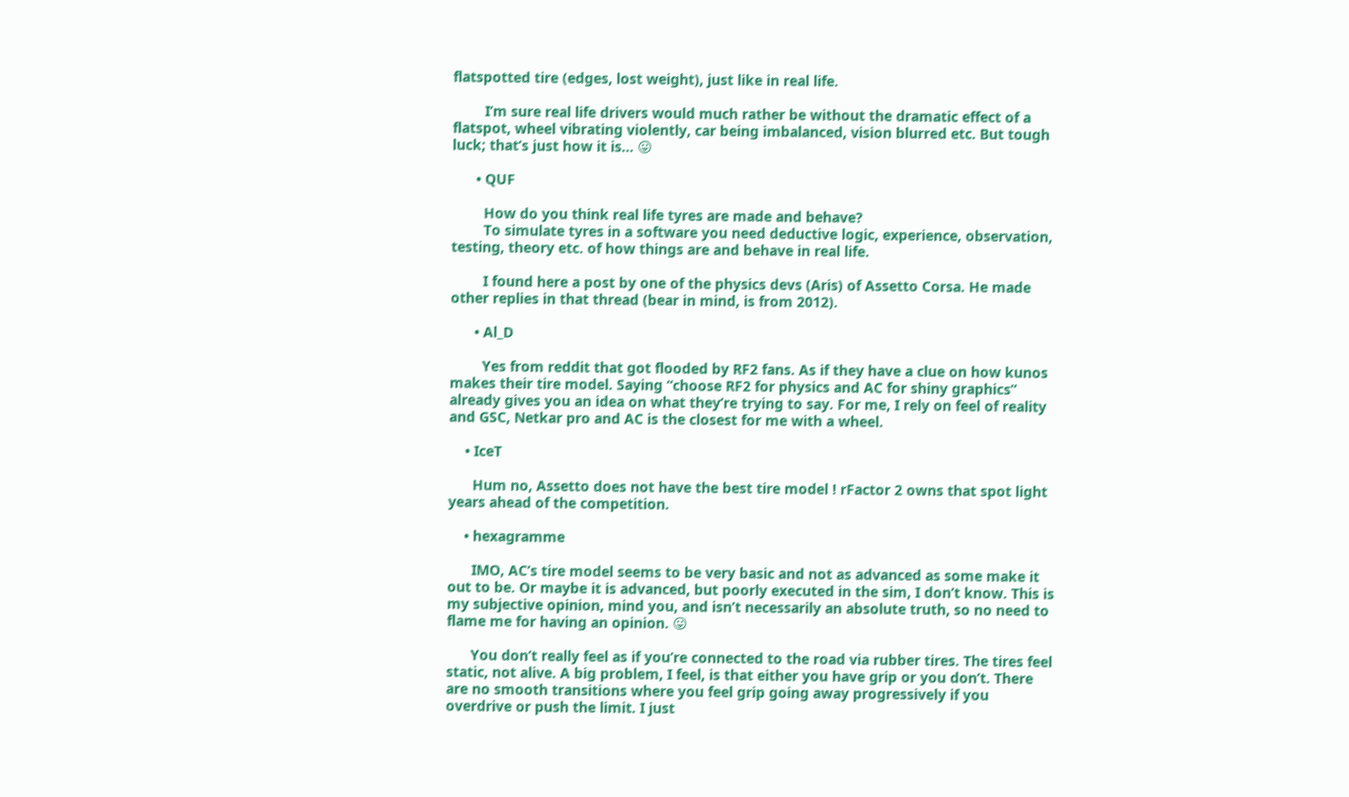flatspotted tire (edges, lost weight), just like in real life.

        I’m sure real life drivers would much rather be without the dramatic effect of a flatspot, wheel vibrating violently, car being imbalanced, vision blurred etc. But tough luck; that’s just how it is… 😛

      • QUF

        How do you think real life tyres are made and behave?
        To simulate tyres in a software you need deductive logic, experience, observation, testing, theory etc. of how things are and behave in real life.

        I found here a post by one of the physics devs (Aris) of Assetto Corsa. He made other replies in that thread (bear in mind, is from 2012).

      • Al_D

        Yes from reddit that got flooded by RF2 fans. As if they have a clue on how kunos makes their tire model. Saying “choose RF2 for physics and AC for shiny graphics” already gives you an idea on what they’re trying to say. For me, I rely on feel of reality and GSC, Netkar pro and AC is the closest for me with a wheel.

    • IceT

      Hum no, Assetto does not have the best tire model ! rFactor 2 owns that spot light years ahead of the competition.

    • hexagramme

      IMO, AC’s tire model seems to be very basic and not as advanced as some make it out to be. Or maybe it is advanced, but poorly executed in the sim, I don’t know. This is my subjective opinion, mind you, and isn’t necessarily an absolute truth, so no need to flame me for having an opinion. 😛

      You don’t really feel as if you’re connected to the road via rubber tires. The tires feel static, not alive. A big problem, I feel, is that either you have grip or you don’t. There are no smooth transitions where you feel grip going away progressively if you overdrive or push the limit. I just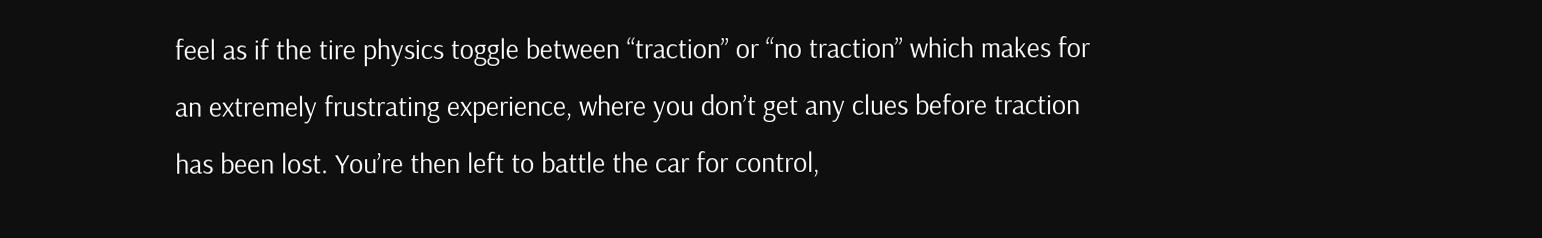feel as if the tire physics toggle between “traction” or “no traction” which makes for an extremely frustrating experience, where you don’t get any clues before traction has been lost. You’re then left to battle the car for control,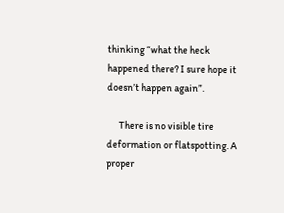thinking “what the heck happened there? I sure hope it doesn’t happen again”.

      There is no visible tire deformation or flatspotting. A proper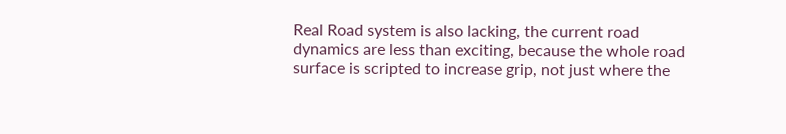Real Road system is also lacking, the current road dynamics are less than exciting, because the whole road surface is scripted to increase grip, not just where the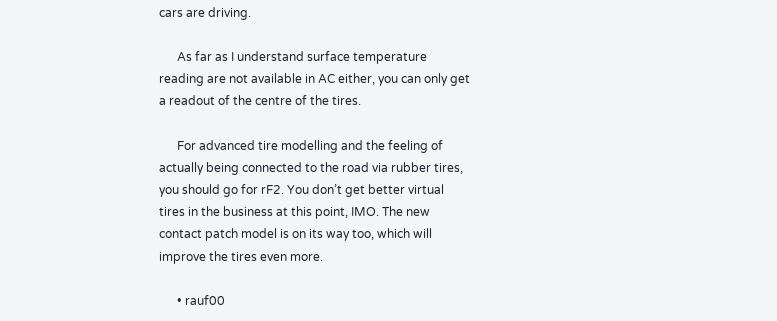cars are driving.

      As far as I understand surface temperature reading are not available in AC either, you can only get a readout of the centre of the tires.

      For advanced tire modelling and the feeling of actually being connected to the road via rubber tires, you should go for rF2. You don’t get better virtual tires in the business at this point, IMO. The new contact patch model is on its way too, which will improve the tires even more.

      • rauf00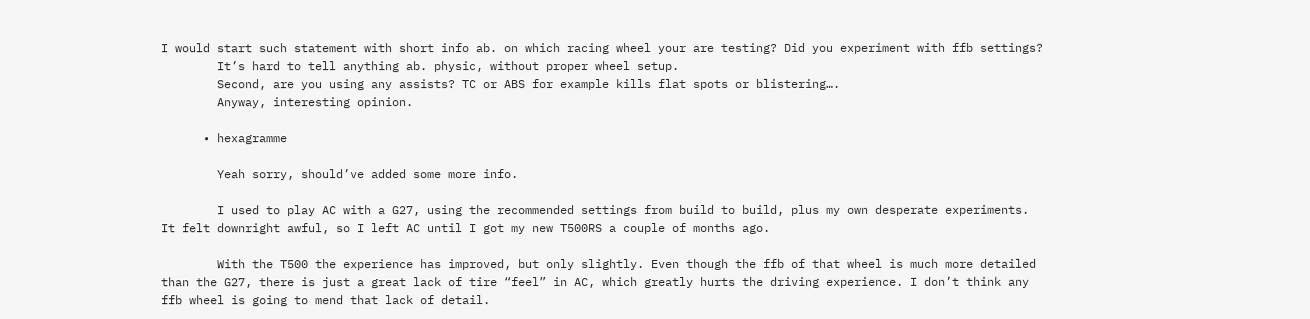I would start such statement with short info ab. on which racing wheel your are testing? Did you experiment with ffb settings?
        It’s hard to tell anything ab. physic, without proper wheel setup.
        Second, are you using any assists? TC or ABS for example kills flat spots or blistering….
        Anyway, interesting opinion.

      • hexagramme

        Yeah sorry, should’ve added some more info.

        I used to play AC with a G27, using the recommended settings from build to build, plus my own desperate experiments. It felt downright awful, so I left AC until I got my new T500RS a couple of months ago.

        With the T500 the experience has improved, but only slightly. Even though the ffb of that wheel is much more detailed than the G27, there is just a great lack of tire “feel” in AC, which greatly hurts the driving experience. I don’t think any ffb wheel is going to mend that lack of detail.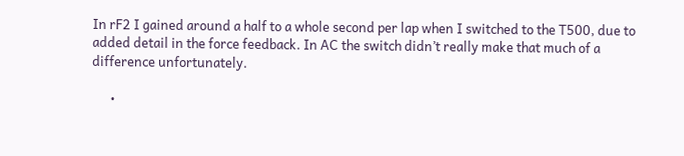In rF2 I gained around a half to a whole second per lap when I switched to the T500, due to added detail in the force feedback. In AC the switch didn’t really make that much of a difference unfortunately.

      •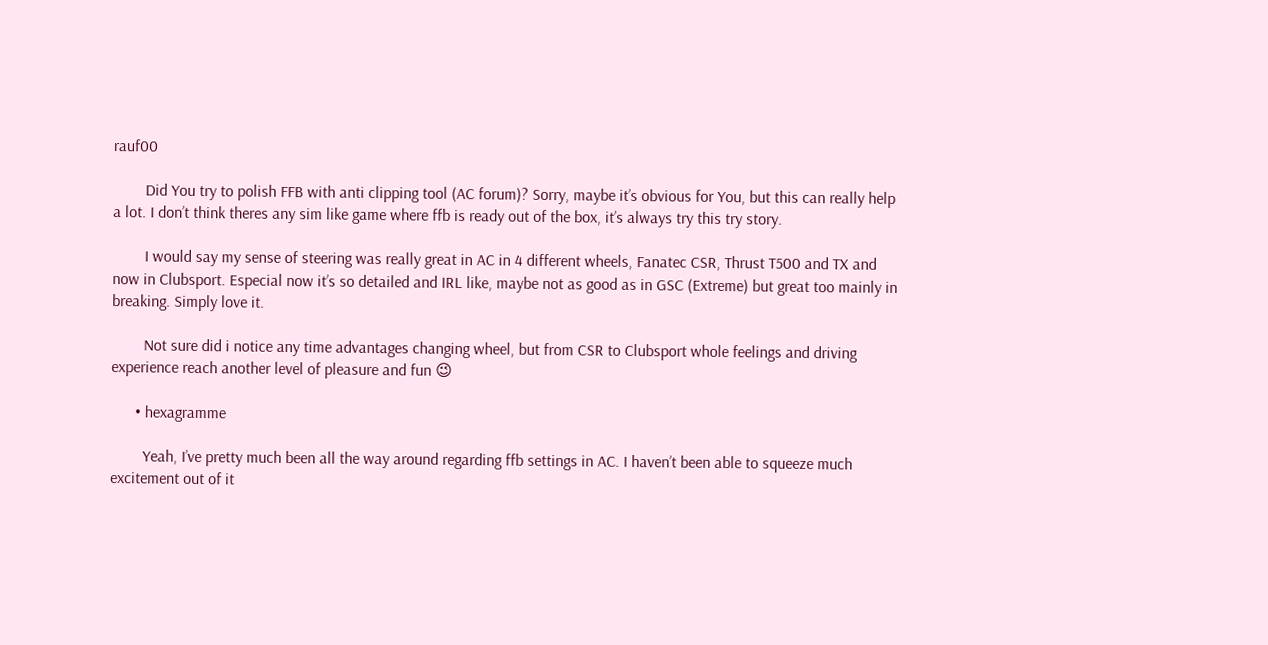rauf00

        Did You try to polish FFB with anti clipping tool (AC forum)? Sorry, maybe it’s obvious for You, but this can really help a lot. I don’t think theres any sim like game where ffb is ready out of the box, it’s always try this try story.

        I would say my sense of steering was really great in AC in 4 different wheels, Fanatec CSR, Thrust T500 and TX and now in Clubsport. Especial now it’s so detailed and IRL like, maybe not as good as in GSC (Extreme) but great too mainly in breaking. Simply love it.

        Not sure did i notice any time advantages changing wheel, but from CSR to Clubsport whole feelings and driving experience reach another level of pleasure and fun 😉

      • hexagramme

        Yeah, I’ve pretty much been all the way around regarding ffb settings in AC. I haven’t been able to squeeze much excitement out of it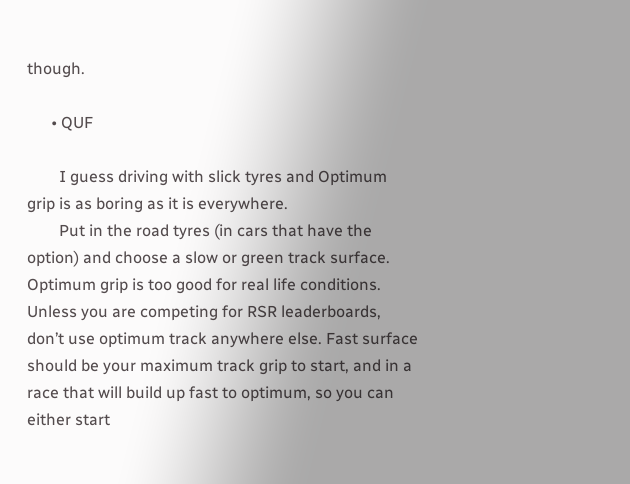though.

      • QUF

        I guess driving with slick tyres and Optimum grip is as boring as it is everywhere.
        Put in the road tyres (in cars that have the option) and choose a slow or green track surface. Optimum grip is too good for real life conditions. Unless you are competing for RSR leaderboards, don’t use optimum track anywhere else. Fast surface should be your maximum track grip to start, and in a race that will build up fast to optimum, so you can either start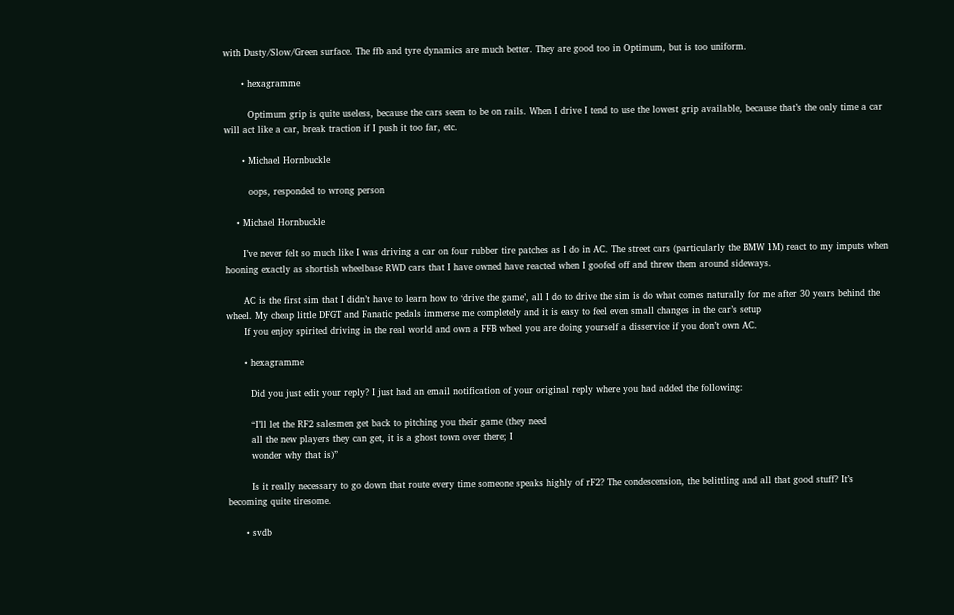with Dusty/Slow/Green surface. The ffb and tyre dynamics are much better. They are good too in Optimum, but is too uniform.

      • hexagramme

        Optimum grip is quite useless, because the cars seem to be on rails. When I drive I tend to use the lowest grip available, because that’s the only time a car will act like a car, break traction if I push it too far, etc.

      • Michael Hornbuckle

        oops, responded to wrong person

    • Michael Hornbuckle

      I’ve never felt so much like I was driving a car on four rubber tire patches as I do in AC. The street cars (particularly the BMW 1M) react to my imputs when hooning exactly as shortish wheelbase RWD cars that I have owned have reacted when I goofed off and threw them around sideways.

      AC is the first sim that I didn’t have to learn how to ‘drive the game’, all I do to drive the sim is do what comes naturally for me after 30 years behind the wheel. My cheap little DFGT and Fanatic pedals immerse me completely and it is easy to feel even small changes in the car’s setup
      If you enjoy spirited driving in the real world and own a FFB wheel you are doing yourself a disservice if you don’t own AC.

      • hexagramme

        Did you just edit your reply? I just had an email notification of your original reply where you had added the following:

        “I’ll let the RF2 salesmen get back to pitching you their game (they need
        all the new players they can get, it is a ghost town over there; I
        wonder why that is)”

        Is it really necessary to go down that route every time someone speaks highly of rF2? The condescension, the belittling and all that good stuff? It’s becoming quite tiresome.

      • svdb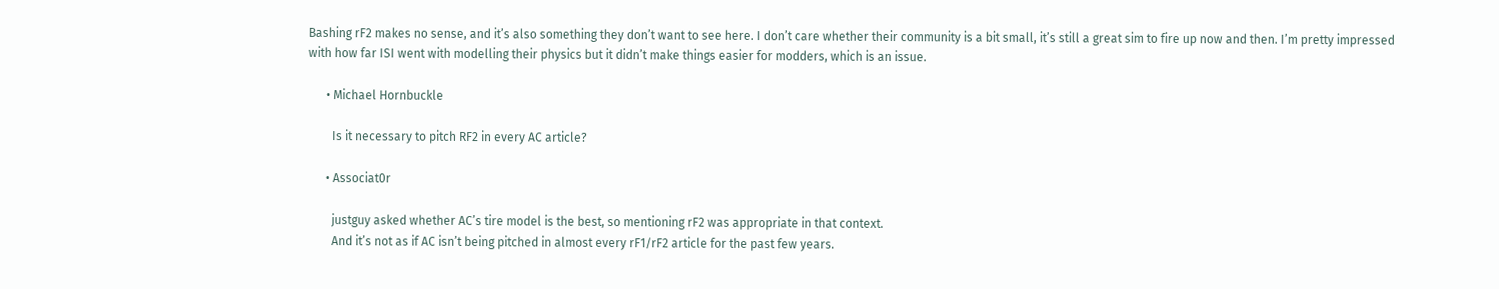Bashing rF2 makes no sense, and it’s also something they don’t want to see here. I don’t care whether their community is a bit small, it’s still a great sim to fire up now and then. I’m pretty impressed with how far ISI went with modelling their physics but it didn’t make things easier for modders, which is an issue.

      • Michael Hornbuckle

        Is it necessary to pitch RF2 in every AC article?

      • Associat0r

        justguy asked whether AC’s tire model is the best, so mentioning rF2 was appropriate in that context.
        And it’s not as if AC isn’t being pitched in almost every rF1/rF2 article for the past few years.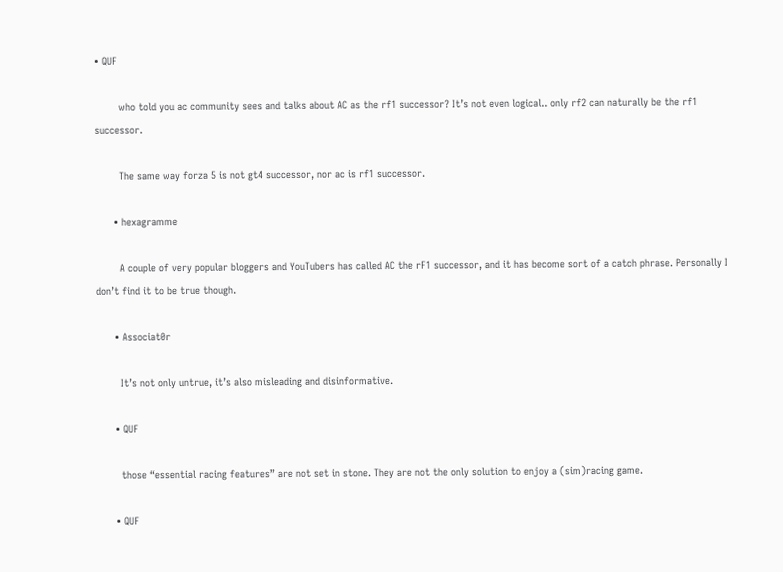• QUF

        who told you ac community sees and talks about AC as the rf1 successor? It’s not even logical.. only rf2 can naturally be the rf1 successor.

        The same way forza 5 is not gt4 successor, nor ac is rf1 successor.

      • hexagramme

        A couple of very popular bloggers and YouTubers has called AC the rF1 successor, and it has become sort of a catch phrase. Personally I don’t find it to be true though.

      • Associat0r

        It’s not only untrue, it’s also misleading and disinformative.

      • QUF

        those “essential racing features” are not set in stone. They are not the only solution to enjoy a (sim)racing game.

      • QUF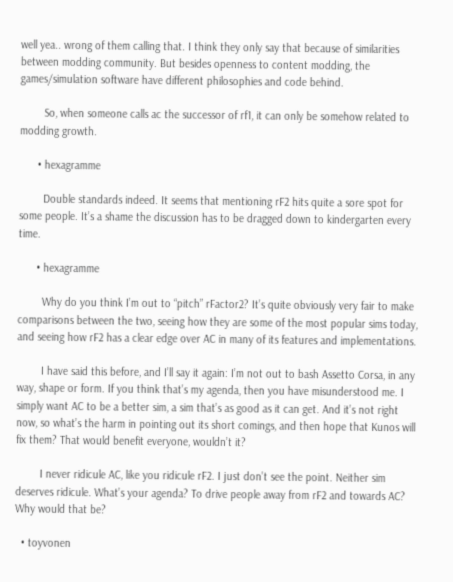well yea.. wrong of them calling that. I think they only say that because of similarities between modding community. But besides openness to content modding, the games/simulation software have different philosophies and code behind.

        So, when someone calls ac the successor of rf1, it can only be somehow related to modding growth.

      • hexagramme

        Double standards indeed. It seems that mentioning rF2 hits quite a sore spot for some people. It’s a shame the discussion has to be dragged down to kindergarten every time.

      • hexagramme

        Why do you think I’m out to “pitch” rFactor2? It’s quite obviously very fair to make comparisons between the two, seeing how they are some of the most popular sims today, and seeing how rF2 has a clear edge over AC in many of its features and implementations.

        I have said this before, and I’ll say it again: I’m not out to bash Assetto Corsa, in any way, shape or form. If you think that’s my agenda, then you have misunderstood me. I simply want AC to be a better sim, a sim that’s as good as it can get. And it’s not right now, so what’s the harm in pointing out its short comings, and then hope that Kunos will fix them? That would benefit everyone, wouldn’t it?

        I never ridicule AC, like you ridicule rF2. I just don’t see the point. Neither sim deserves ridicule. What’s your agenda? To drive people away from rF2 and towards AC? Why would that be?

  • toyvonen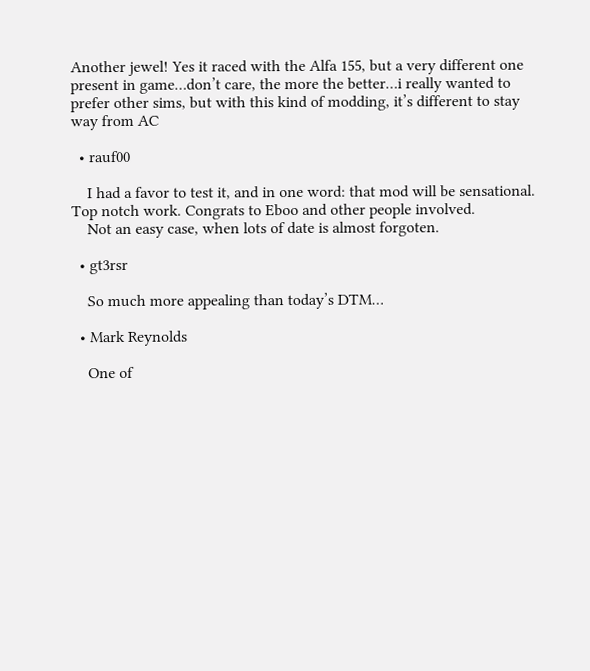Another jewel! Yes it raced with the Alfa 155, but a very different one present in game…don’t care, the more the better…i really wanted to prefer other sims, but with this kind of modding, it’s different to stay way from AC

  • rauf00

    I had a favor to test it, and in one word: that mod will be sensational. Top notch work. Congrats to Eboo and other people involved.
    Not an easy case, when lots of date is almost forgoten.

  • gt3rsr

    So much more appealing than today’s DTM…

  • Mark Reynolds

    One of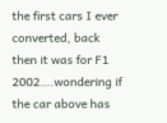the first cars I ever converted, back then it was for F1 2002….wondering if the car above has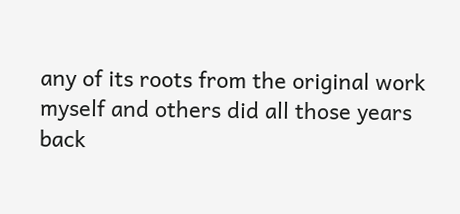any of its roots from the original work myself and others did all those years back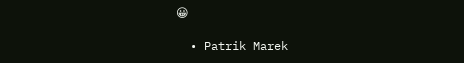😀

  • Patrik Marek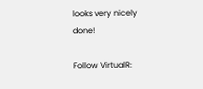looks very nicely done!

Follow VirtualR: